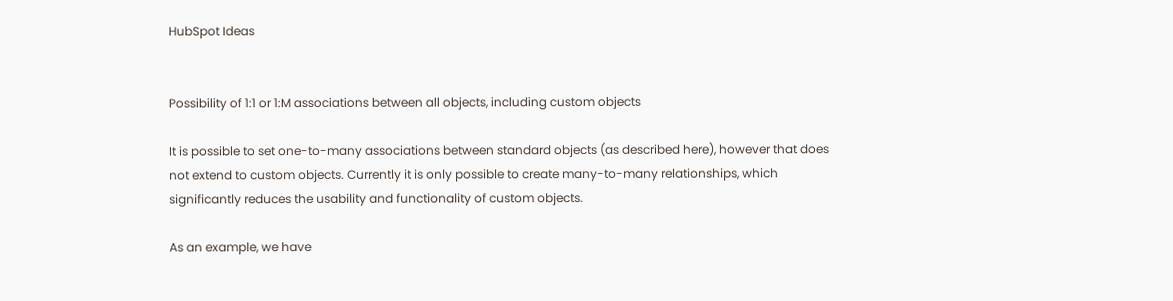HubSpot Ideas


Possibility of 1:1 or 1:M associations between all objects, including custom objects

It is possible to set one-to-many associations between standard objects (as described here), however that does not extend to custom objects. Currently it is only possible to create many-to-many relationships, which significantly reduces the usability and functionality of custom objects.

As an example, we have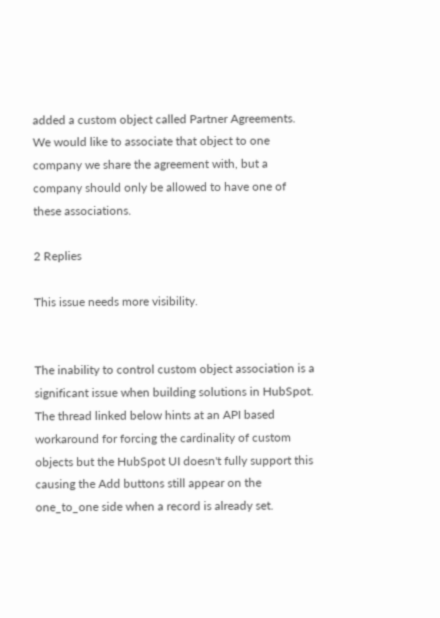added a custom object called Partner Agreements. We would like to associate that object to one company we share the agreement with, but a company should only be allowed to have one of these associations.

2 Replies

This issue needs more visibility.


The inability to control custom object association is a significant issue when building solutions in HubSpot.  The thread linked below hints at an API based workaround for forcing the cardinality of custom objects but the HubSpot UI doesn't fully support this causing the Add buttons still appear on the one_to_one side when a record is already set.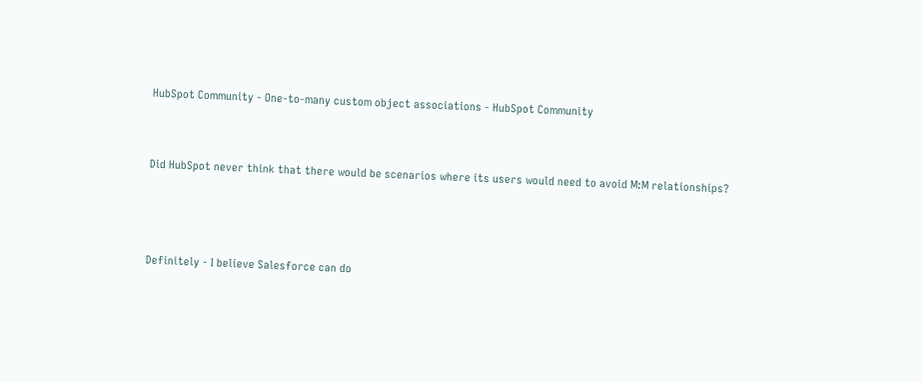HubSpot Community - One-to-many custom object associations - HubSpot Community


Did HubSpot never think that there would be scenarios where its users would need to avoid M:M relationships?



Definitely - I believe Salesforce can do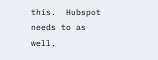this.  Hubspot needs to as well.